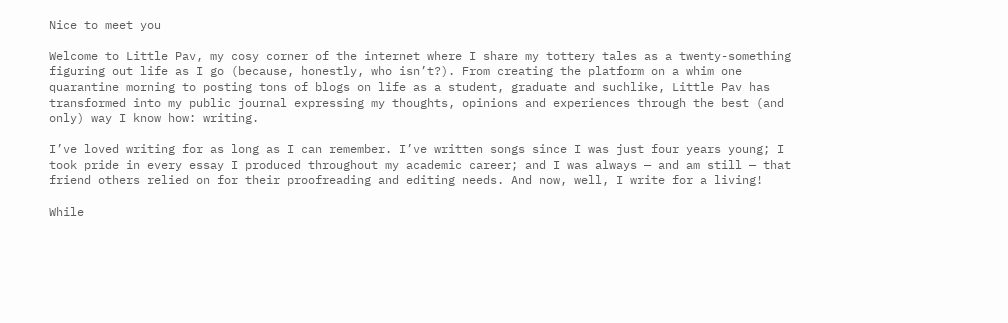Nice to meet you

Welcome to Little Pav, my cosy corner of the internet where I share my tottery tales as a twenty-something figuring out life as I go (because, honestly, who isn’t?). From creating the platform on a whim one quarantine morning to posting tons of blogs on life as a student, graduate and suchlike, Little Pav has transformed into my public journal expressing my thoughts, opinions and experiences through the best (and only) way I know how: writing.

I’ve loved writing for as long as I can remember. I’ve written songs since I was just four years young; I took pride in every essay I produced throughout my academic career; and I was always — and am still — that friend others relied on for their proofreading and editing needs. And now, well, I write for a living!

While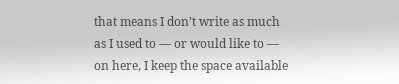that means I don’t write as much as I used to — or would like to — on here, I keep the space available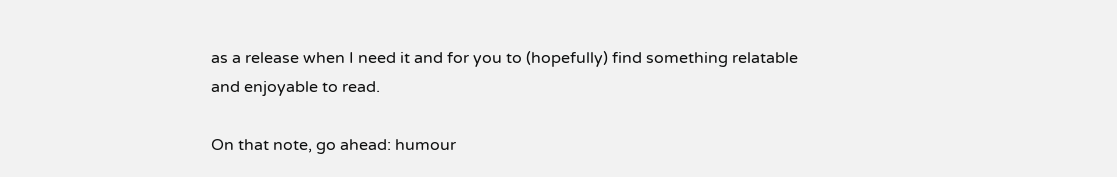as a release when I need it and for you to (hopefully) find something relatable and enjoyable to read.

On that note, go ahead: humour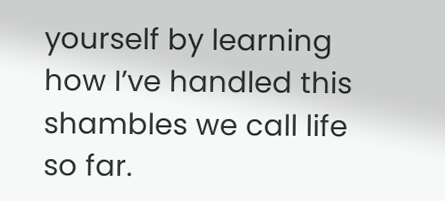yourself by learning how I’ve handled this shambles we call life so far.